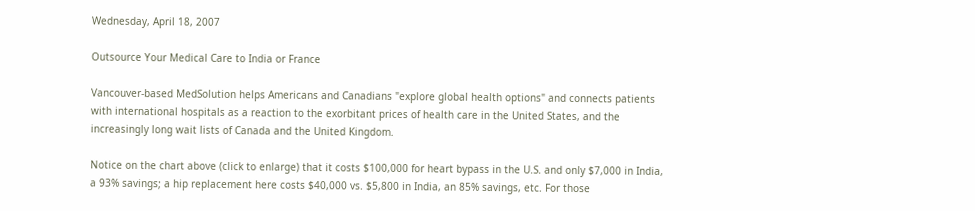Wednesday, April 18, 2007

Outsource Your Medical Care to India or France

Vancouver-based MedSolution helps Americans and Canadians "explore global health options" and connects patients with international hospitals as a reaction to the exorbitant prices of health care in the United States, and the increasingly long wait lists of Canada and the United Kingdom.

Notice on the chart above (click to enlarge) that it costs $100,000 for heart bypass in the U.S. and only $7,000 in India, a 93% savings; a hip replacement here costs $40,000 vs. $5,800 in India, an 85% savings, etc. For those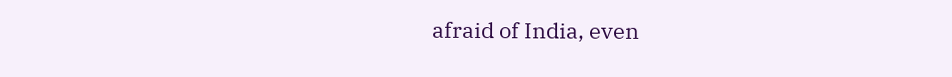afraid of India, even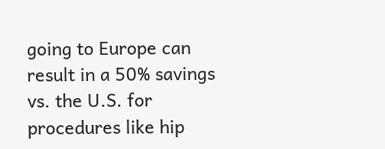going to Europe can result in a 50% savings vs. the U.S. for procedures like hip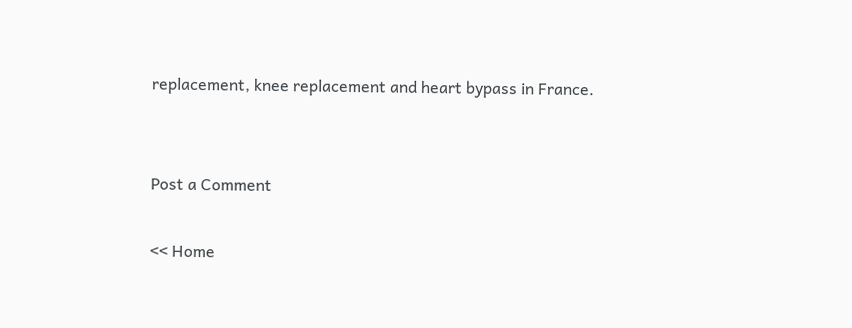replacement, knee replacement and heart bypass in France.


Post a Comment

<< Home